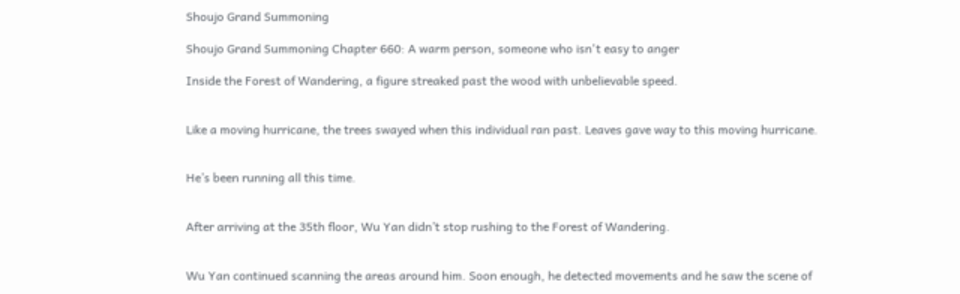Shoujo Grand Summoning

Shoujo Grand Summoning Chapter 660: A warm person, someone who isn't easy to anger

Inside the Forest of Wandering, a figure streaked past the wood with unbelievable speed.


Like a moving hurricane, the trees swayed when this individual ran past. Leaves gave way to this moving hurricane.


He’s been running all this time.


After arriving at the 35th floor, Wu Yan didn’t stop rushing to the Forest of Wandering.


Wu Yan continued scanning the areas around him. Soon enough, he detected movements and he saw the scene of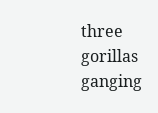three gorillas ganging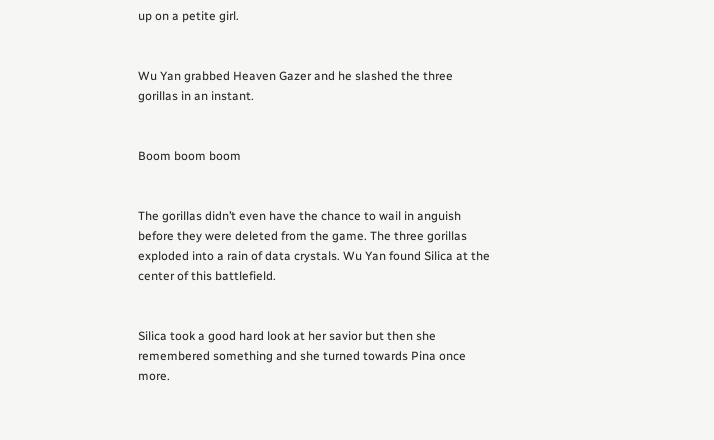up on a petite girl.


Wu Yan grabbed Heaven Gazer and he slashed the three gorillas in an instant.


Boom boom boom


The gorillas didn’t even have the chance to wail in anguish before they were deleted from the game. The three gorillas exploded into a rain of data crystals. Wu Yan found Silica at the center of this battlefield.


Silica took a good hard look at her savior but then she remembered something and she turned towards Pina once more.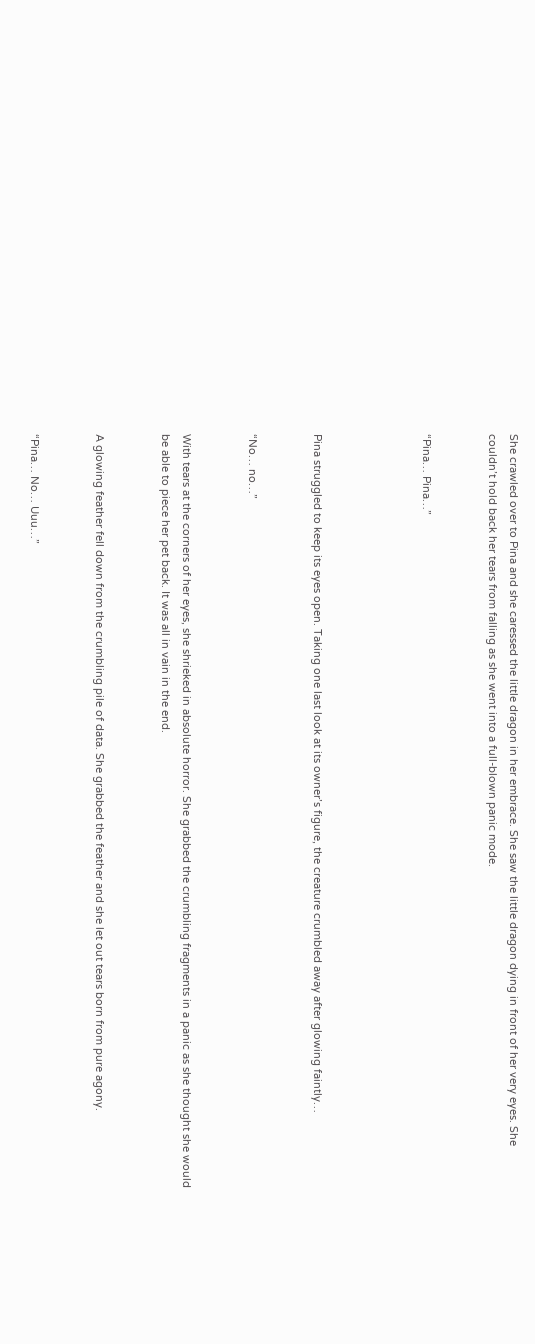She crawled over to Pina and she caressed the little dragon in her embrace. She saw the little dragon dying in front of her very eyes. She couldn’t hold back her tears from falling as she went into a full-blown panic mode.


“Pina… Pina…”




Pina struggled to keep its eyes open. Taking one last look at its owner’s figure, the creature crumbled away after glowing faintly…


“No… no…”


With tears at the corners of her eyes, she shrieked in absolute horror. She grabbed the crumbling fragments in a panic as she thought she would be able to piece her pet back. It was all in vain in the end.


A glowing feather fell down from the crumbling pile of data. She grabbed the feather and she let out tears born from pure agony.


“Pina… No… Uuu…”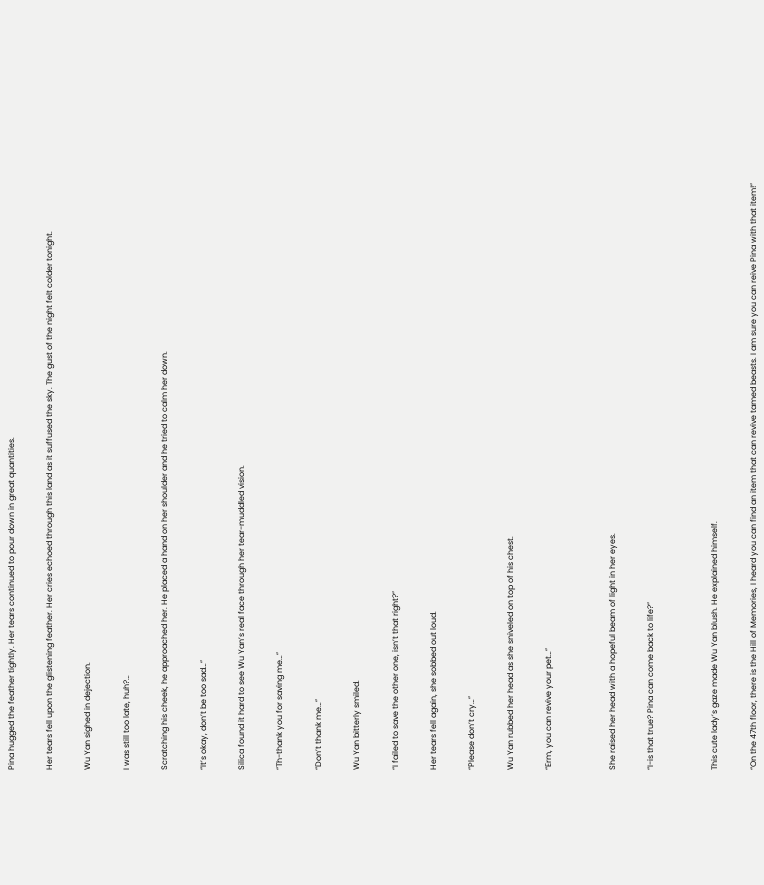Pina hugged the feather tightly. Her tears continued to pour down in great quantities.


Her tears fell upon the glistening feather. Her cries echoed through this land as it suffused the sky. The gust of the night felt colder tonight.


Wu Yan sighed in dejection.


I was still too late, huh?…


Scratching his cheek, he approached her. He placed a hand on her shoulder and he tried to calm her down.


“It’s okay, don’t be too sad…”


Silica found it hard to see Wu Yan’s real face through her tear-muddled vision.


“Th-thank you for saving me…”


“Don’t thank me…”


Wu Yan bitterly smiled.


“I failed to save the other one, isn’t that right?”


Her tears fell again, she sobbed out loud.


“Please don’t cry…”


Wu Yan rubbed her head as she sniveled on top of his chest.


“Erm, you can revive your pet…”




She raised her head with a hopeful beam of light in her eyes.


“I-is that true? Pina can come back to life?”




This cute lady’s gaze made Wu Yan blush. He explained himself.


“On the 47th floor, there is the Hill of Memories, I heard you can find an item that can revive tamed beasts. I am sure you can reive Pina with that item!”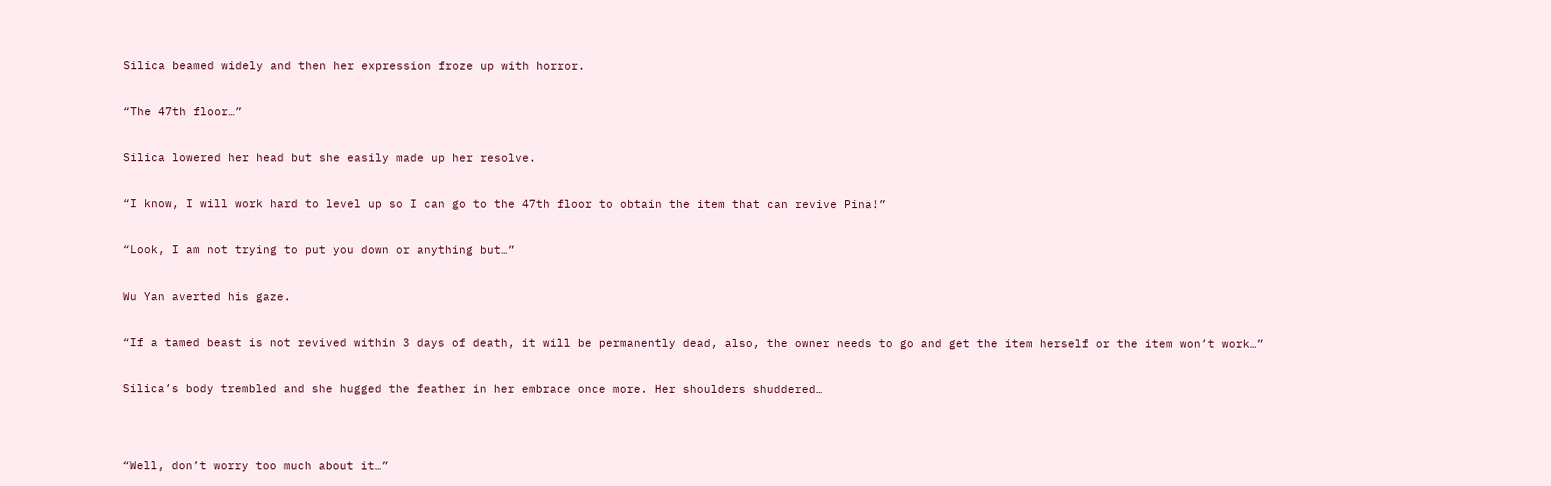Silica beamed widely and then her expression froze up with horror.


“The 47th floor…”


Silica lowered her head but she easily made up her resolve.


“I know, I will work hard to level up so I can go to the 47th floor to obtain the item that can revive Pina!”


“Look, I am not trying to put you down or anything but…”


Wu Yan averted his gaze.


“If a tamed beast is not revived within 3 days of death, it will be permanently dead, also, the owner needs to go and get the item herself or the item won’t work…”


Silica’s body trembled and she hugged the feather in her embrace once more. Her shoulders shuddered…




“Well, don’t worry too much about it…”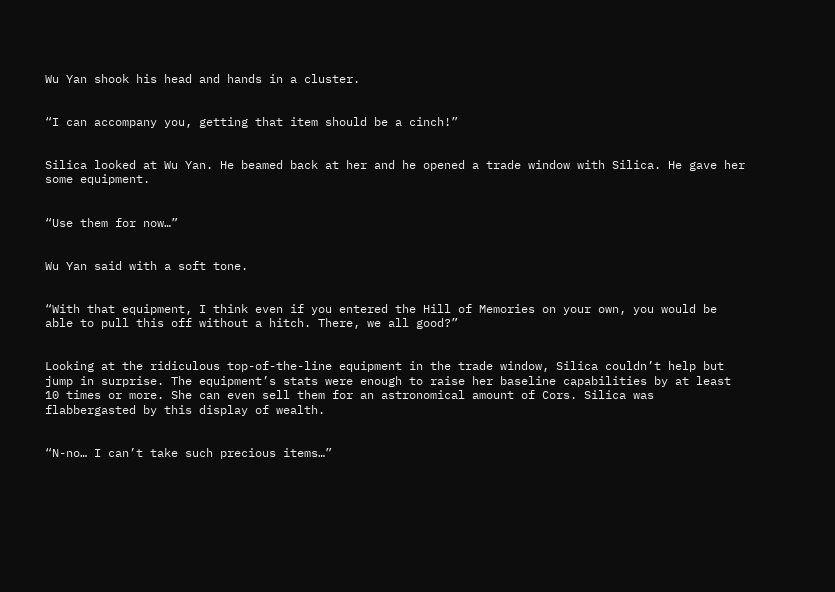Wu Yan shook his head and hands in a cluster.


“I can accompany you, getting that item should be a cinch!”


Silica looked at Wu Yan. He beamed back at her and he opened a trade window with Silica. He gave her some equipment.


“Use them for now…”


Wu Yan said with a soft tone.


“With that equipment, I think even if you entered the Hill of Memories on your own, you would be able to pull this off without a hitch. There, we all good?”


Looking at the ridiculous top-of-the-line equipment in the trade window, Silica couldn’t help but jump in surprise. The equipment’s stats were enough to raise her baseline capabilities by at least 10 times or more. She can even sell them for an astronomical amount of Cors. Silica was flabbergasted by this display of wealth.


“N-no… I can’t take such precious items…”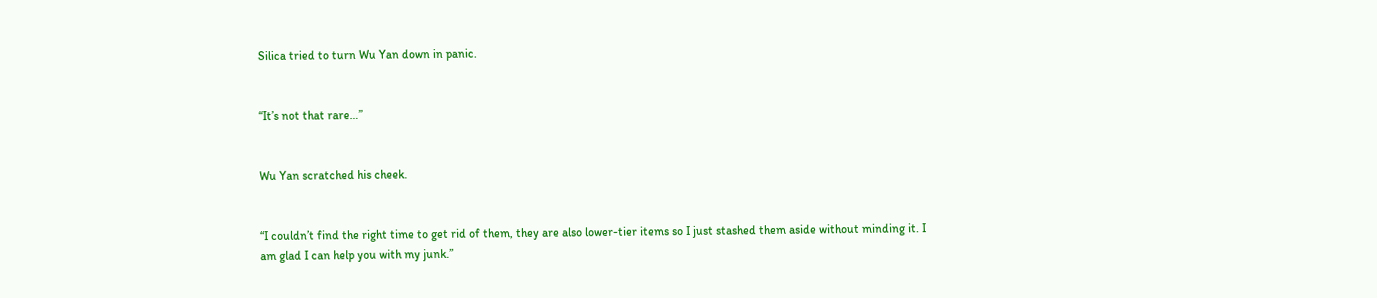Silica tried to turn Wu Yan down in panic.


“It’s not that rare…”


Wu Yan scratched his cheek.


“I couldn’t find the right time to get rid of them, they are also lower-tier items so I just stashed them aside without minding it. I am glad I can help you with my junk.”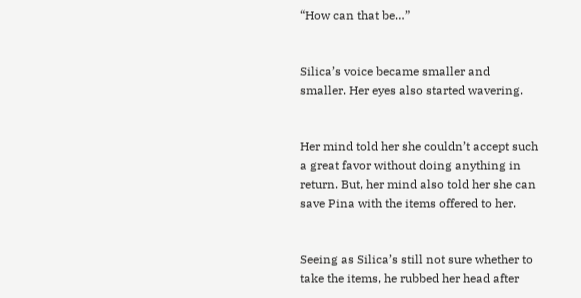“How can that be…”


Silica’s voice became smaller and smaller. Her eyes also started wavering.


Her mind told her she couldn’t accept such a great favor without doing anything in return. But, her mind also told her she can save Pina with the items offered to her.


Seeing as Silica’s still not sure whether to take the items, he rubbed her head after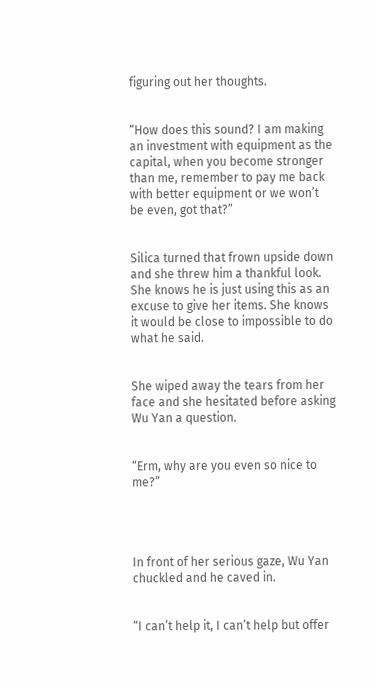figuring out her thoughts.


“How does this sound? I am making an investment with equipment as the capital, when you become stronger than me, remember to pay me back with better equipment or we won’t be even, got that?”


Silica turned that frown upside down and she threw him a thankful look. She knows he is just using this as an excuse to give her items. She knows it would be close to impossible to do what he said.


She wiped away the tears from her face and she hesitated before asking Wu Yan a question.


“Erm, why are you even so nice to me?”




In front of her serious gaze, Wu Yan chuckled and he caved in.


“I can’t help it, I can’t help but offer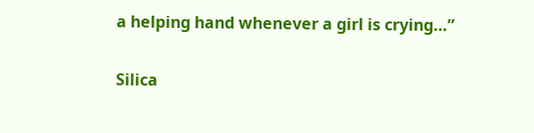a helping hand whenever a girl is crying…”


Silica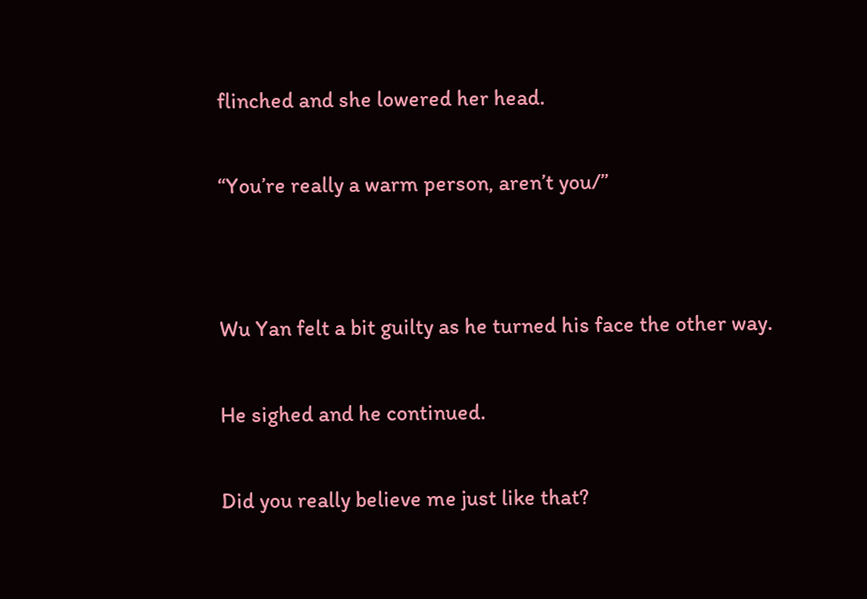flinched and she lowered her head.


“You’re really a warm person, aren’t you/”




Wu Yan felt a bit guilty as he turned his face the other way.


He sighed and he continued.


Did you really believe me just like that?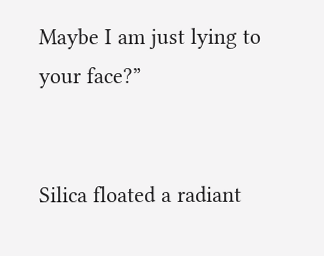Maybe I am just lying to your face?”


Silica floated a radiant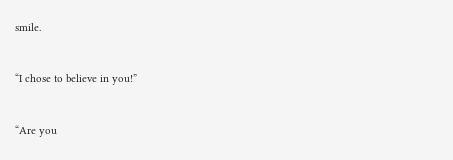smile.


“I chose to believe in you!”


“Are you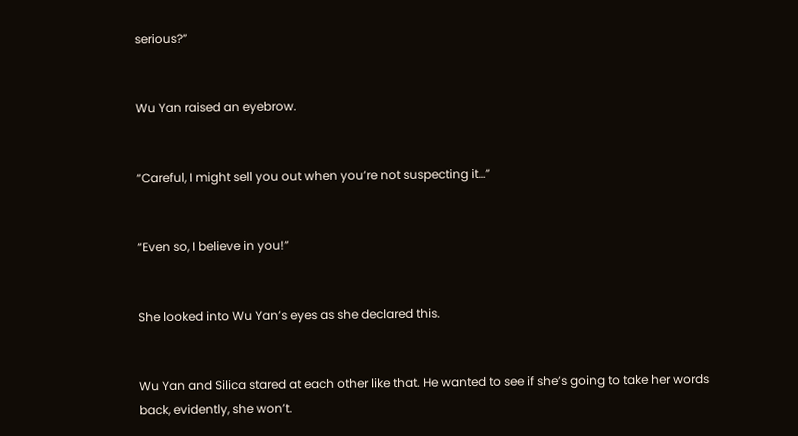serious?”


Wu Yan raised an eyebrow.


“Careful, I might sell you out when you’re not suspecting it…”


“Even so, I believe in you!”


She looked into Wu Yan’s eyes as she declared this.


Wu Yan and Silica stared at each other like that. He wanted to see if she’s going to take her words back, evidently, she won’t.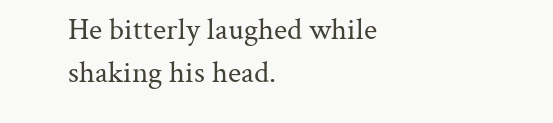He bitterly laughed while shaking his head.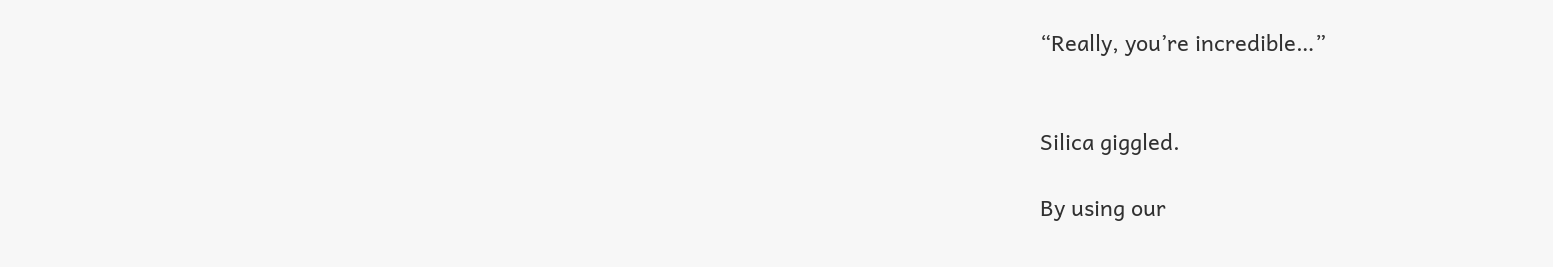“Really, you’re incredible…”


Silica giggled.

By using our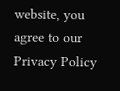website, you agree to our Privacy Policy